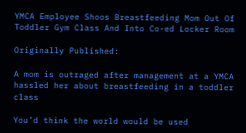YMCA Employee Shoos Breastfeeding Mom Out Of Toddler Gym Class And Into Co-ed Locker Room

Originally Published:

A mom is outraged after management at a YMCA hassled her about breastfeeding in a toddler class

You’d think the world would be used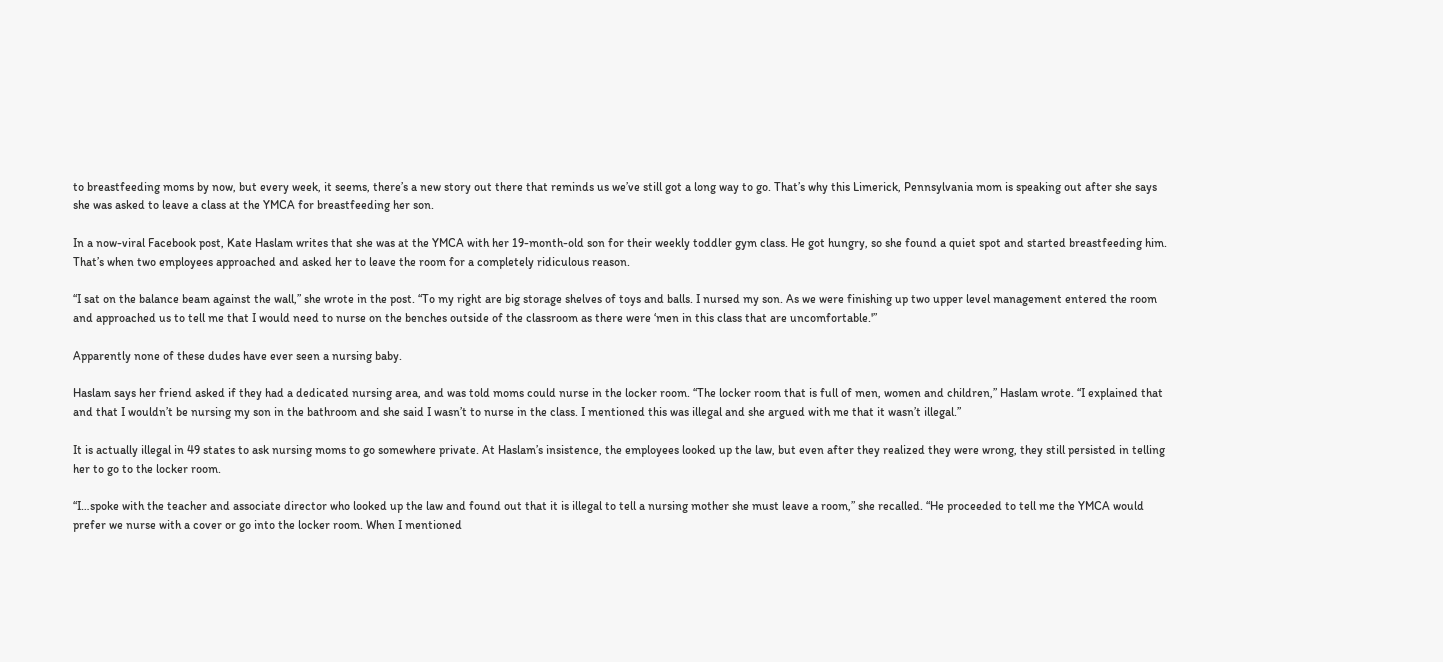to breastfeeding moms by now, but every week, it seems, there’s a new story out there that reminds us we’ve still got a long way to go. That’s why this Limerick, Pennsylvania mom is speaking out after she says she was asked to leave a class at the YMCA for breastfeeding her son.

In a now-viral Facebook post, Kate Haslam writes that she was at the YMCA with her 19-month-old son for their weekly toddler gym class. He got hungry, so she found a quiet spot and started breastfeeding him. That’s when two employees approached and asked her to leave the room for a completely ridiculous reason.

“I sat on the balance beam against the wall,” she wrote in the post. “To my right are big storage shelves of toys and balls. I nursed my son. As we were finishing up two upper level management entered the room and approached us to tell me that I would need to nurse on the benches outside of the classroom as there were ‘men in this class that are uncomfortable.'”

Apparently none of these dudes have ever seen a nursing baby.

Haslam says her friend asked if they had a dedicated nursing area, and was told moms could nurse in the locker room. “The locker room that is full of men, women and children,” Haslam wrote. “I explained that and that I wouldn’t be nursing my son in the bathroom and she said I wasn’t to nurse in the class. I mentioned this was illegal and she argued with me that it wasn’t illegal.”

It is actually illegal in 49 states to ask nursing moms to go somewhere private. At Haslam’s insistence, the employees looked up the law, but even after they realized they were wrong, they still persisted in telling her to go to the locker room.

“I…spoke with the teacher and associate director who looked up the law and found out that it is illegal to tell a nursing mother she must leave a room,” she recalled. “He proceeded to tell me the YMCA would prefer we nurse with a cover or go into the locker room. When I mentioned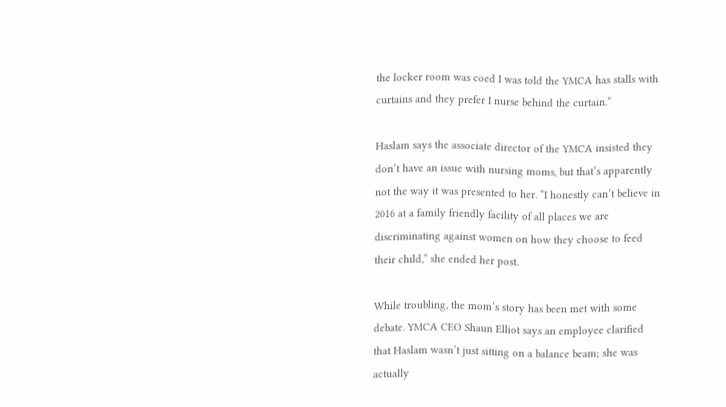the locker room was coed I was told the YMCA has stalls with curtains and they prefer I nurse behind the curtain.”

Haslam says the associate director of the YMCA insisted they don’t have an issue with nursing moms, but that’s apparently not the way it was presented to her. “I honestly can’t believe in 2016 at a family friendly facility of all places we are discriminating against women on how they choose to feed their child,” she ended her post.

While troubling, the mom’s story has been met with some debate. YMCA CEO Shaun Elliot says an employee clarified that Haslam wasn’t just sitting on a balance beam; she was actually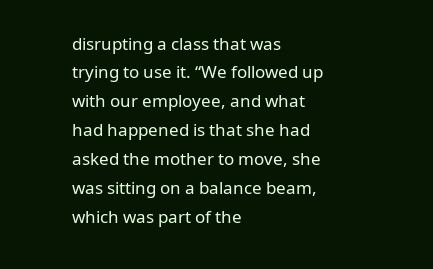disrupting a class that was trying to use it. “We followed up with our employee, and what had happened is that she had asked the mother to move, she was sitting on a balance beam, which was part of the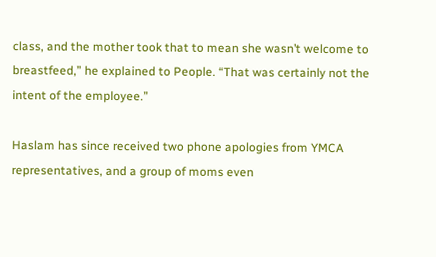class, and the mother took that to mean she wasn’t welcome to breastfeed,” he explained to People. “That was certainly not the intent of the employee.”

Haslam has since received two phone apologies from YMCA representatives, and a group of moms even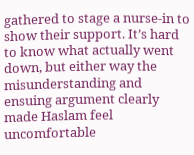gathered to stage a nurse-in to show their support. It’s hard to know what actually went down, but either way the misunderstanding and ensuing argument clearly made Haslam feel uncomfortable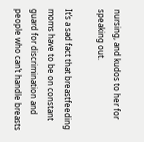nursing, and kudos to her for speaking out.

It’s a sad fact that breastfeeding moms have to be on constant guard for discrimination and people who can’t handle breasts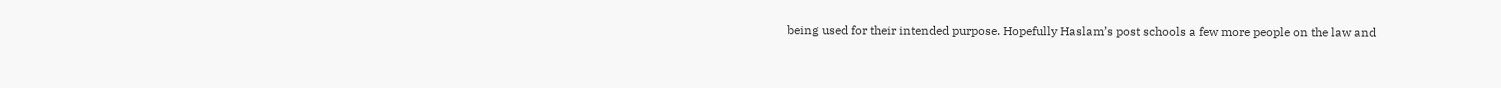being used for their intended purpose. Hopefully Haslam’s post schools a few more people on the law and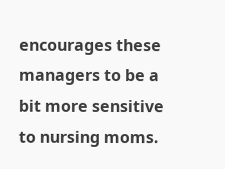encourages these managers to be a bit more sensitive to nursing moms.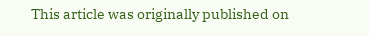This article was originally published on